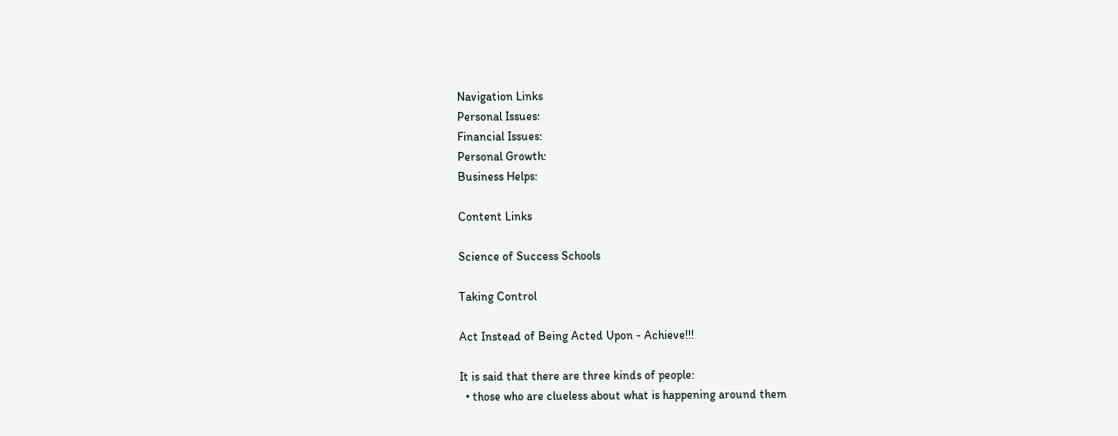Navigation Links
Personal Issues:
Financial Issues:
Personal Growth:
Business Helps:

Content Links

Science of Success Schools

Taking Control

Act Instead of Being Acted Upon - Achieve!!!

It is said that there are three kinds of people:
  • those who are clueless about what is happening around them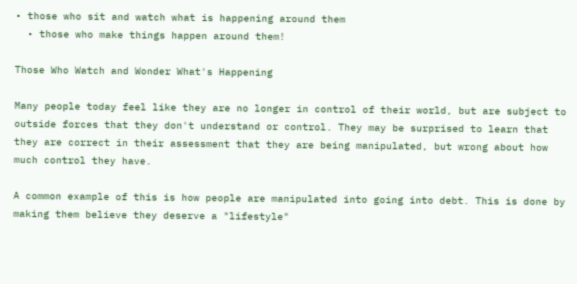• those who sit and watch what is happening around them
  • those who make things happen around them!

Those Who Watch and Wonder What's Happening

Many people today feel like they are no longer in control of their world, but are subject to outside forces that they don't understand or control. They may be surprised to learn that they are correct in their assessment that they are being manipulated, but wrong about how much control they have.

A common example of this is how people are manipulated into going into debt. This is done by making them believe they deserve a "lifestyle"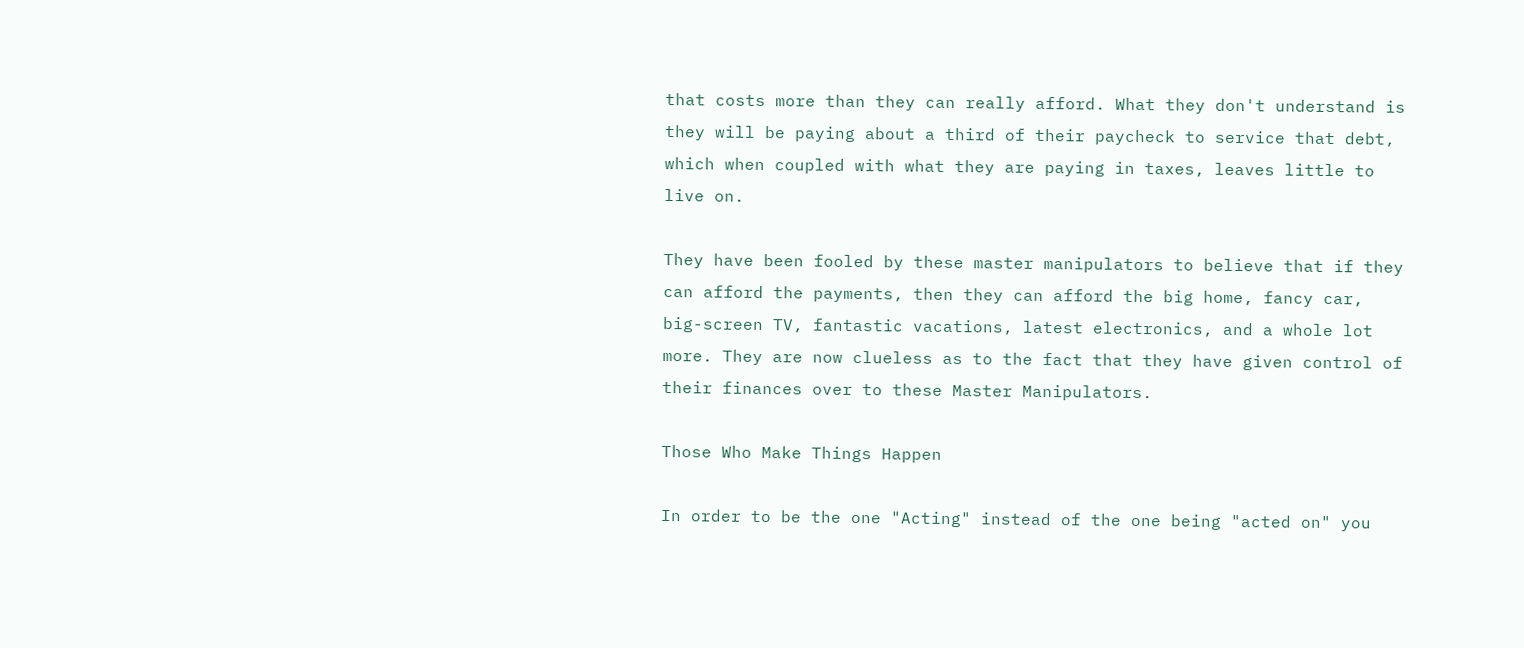that costs more than they can really afford. What they don't understand is they will be paying about a third of their paycheck to service that debt, which when coupled with what they are paying in taxes, leaves little to live on.

They have been fooled by these master manipulators to believe that if they can afford the payments, then they can afford the big home, fancy car, big-screen TV, fantastic vacations, latest electronics, and a whole lot more. They are now clueless as to the fact that they have given control of their finances over to these Master Manipulators.

Those Who Make Things Happen

In order to be the one "Acting" instead of the one being "acted on" you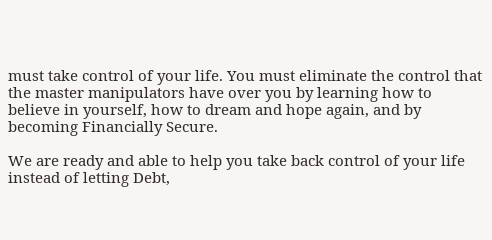must take control of your life. You must eliminate the control that the master manipulators have over you by learning how to believe in yourself, how to dream and hope again, and by becoming Financially Secure.

We are ready and able to help you take back control of your life instead of letting Debt,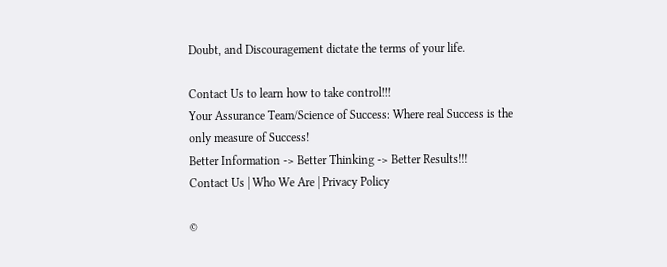Doubt, and Discouragement dictate the terms of your life.

Contact Us to learn how to take control!!!
Your Assurance Team/Science of Success: Where real Success is the only measure of Success!
Better Information -> Better Thinking -> Better Results!!!
Contact Us | Who We Are | Privacy Policy

©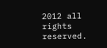2012 all rights reserved.